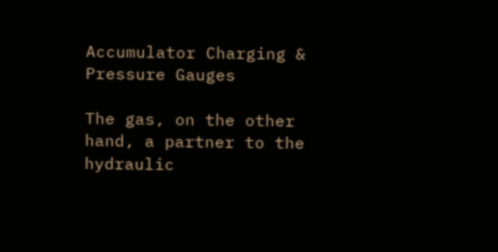Accumulator Charging & Pressure Gauges

The gas, on the other hand, a partner to the hydraulic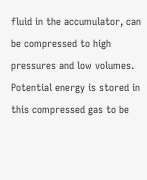fluid in the accumulator, can be compressed to high pressures and low volumes. Potential energy is stored in this compressed gas to be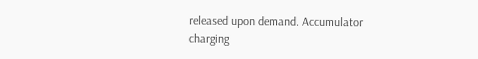released upon demand. Accumulator charging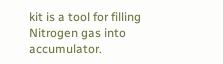kit is a tool for filling Nitrogen gas into accumulator.